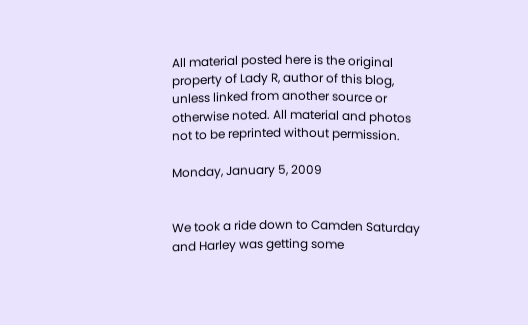All material posted here is the original property of Lady R, author of this blog, unless linked from another source or otherwise noted. All material and photos not to be reprinted without permission.

Monday, January 5, 2009


We took a ride down to Camden Saturday and Harley was getting some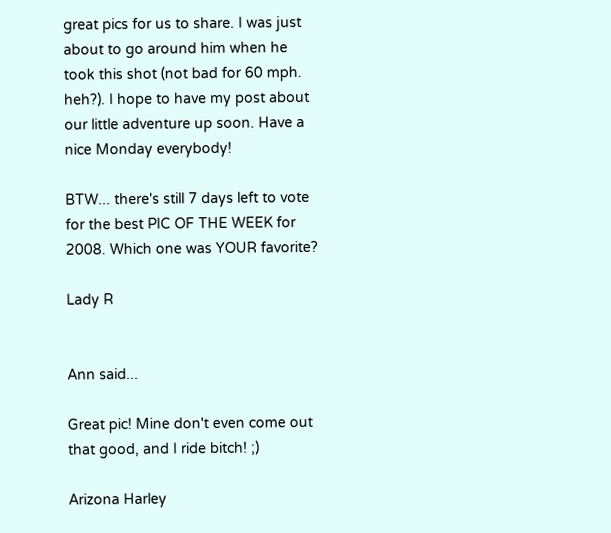great pics for us to share. I was just about to go around him when he took this shot (not bad for 60 mph. heh?). I hope to have my post about our little adventure up soon. Have a nice Monday everybody!

BTW... there's still 7 days left to vote for the best PIC OF THE WEEK for 2008. Which one was YOUR favorite?

Lady R


Ann said...

Great pic! Mine don't even come out that good, and I ride bitch! ;)

Arizona Harley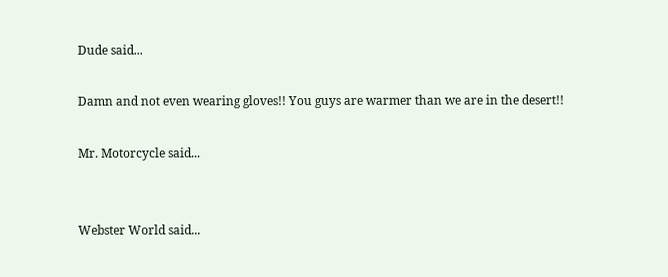Dude said...

Damn and not even wearing gloves!! You guys are warmer than we are in the desert!!

Mr. Motorcycle said...


Webster World said...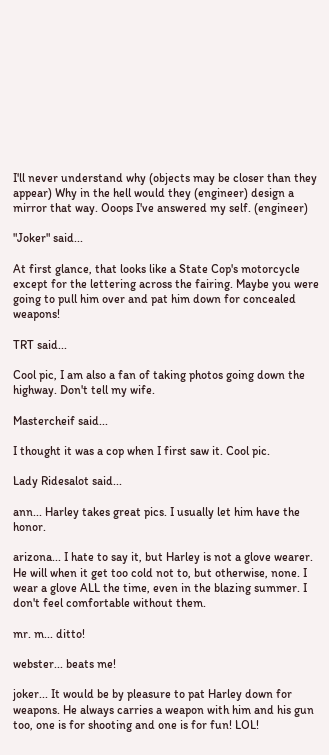I'll never understand why (objects may be closer than they appear) Why in the hell would they (engineer) design a mirror that way. Ooops I've answered my self. (engineer)

"Joker" said...

At first glance, that looks like a State Cop's motorcycle except for the lettering across the fairing. Maybe you were going to pull him over and pat him down for concealed weapons!

TRT said...

Cool pic, I am also a fan of taking photos going down the highway. Don't tell my wife.

Mastercheif said...

I thought it was a cop when I first saw it. Cool pic.

Lady Ridesalot said...

ann... Harley takes great pics. I usually let him have the honor.

arizona... I hate to say it, but Harley is not a glove wearer. He will when it get too cold not to, but otherwise, none. I wear a glove ALL the time, even in the blazing summer. I don't feel comfortable without them.

mr. m... ditto!

webster... beats me!

joker... It would be by pleasure to pat Harley down for weapons. He always carries a weapon with him and his gun too, one is for shooting and one is for fun! LOL!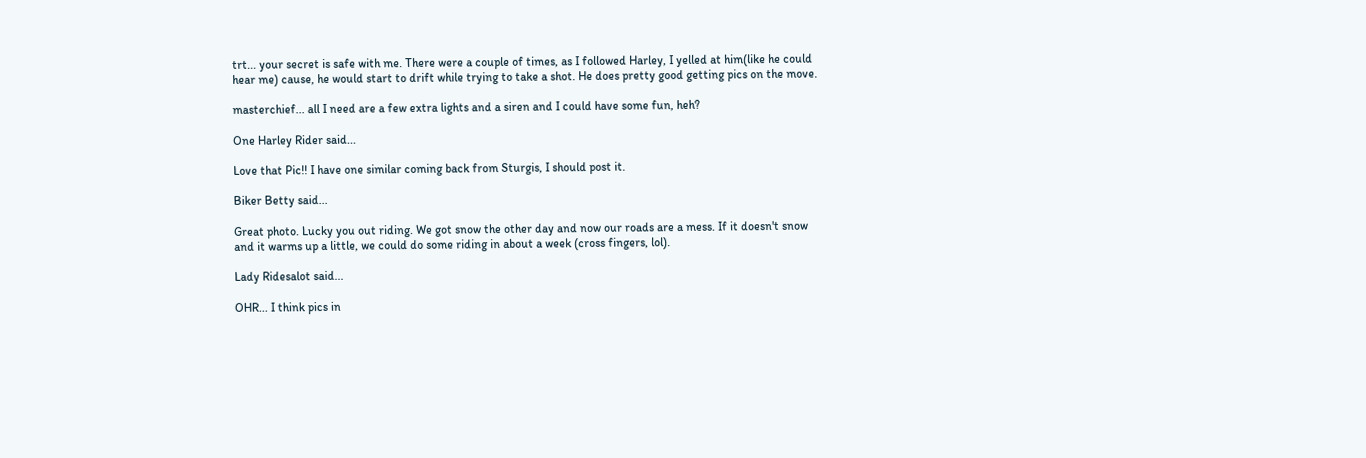trt... your secret is safe with me. There were a couple of times, as I followed Harley, I yelled at him(like he could hear me) cause, he would start to drift while trying to take a shot. He does pretty good getting pics on the move.

masterchief... all I need are a few extra lights and a siren and I could have some fun, heh?

One Harley Rider said...

Love that Pic!! I have one similar coming back from Sturgis, I should post it.

Biker Betty said...

Great photo. Lucky you out riding. We got snow the other day and now our roads are a mess. If it doesn't snow and it warms up a little, we could do some riding in about a week (cross fingers, lol).

Lady Ridesalot said...

OHR... I think pics in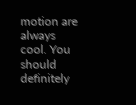motion are always cool. You should definitely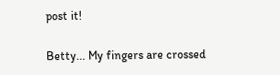post it!

Betty... My fingers are crossed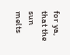for ya, that the sun melts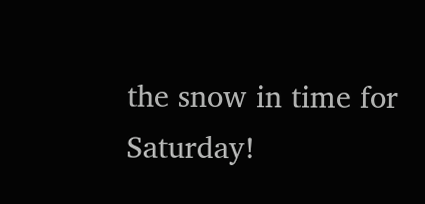the snow in time for Saturday!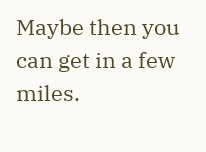Maybe then you can get in a few miles.